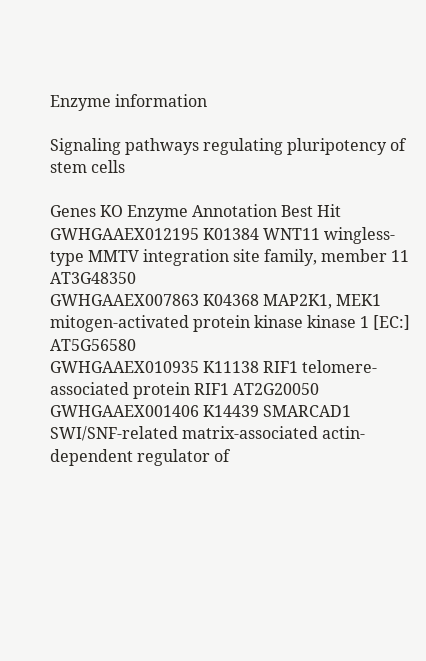Enzyme information

Signaling pathways regulating pluripotency of stem cells

Genes KO Enzyme Annotation Best Hit
GWHGAAEX012195 K01384 WNT11 wingless-type MMTV integration site family, member 11 AT3G48350
GWHGAAEX007863 K04368 MAP2K1, MEK1 mitogen-activated protein kinase kinase 1 [EC:] AT5G56580
GWHGAAEX010935 K11138 RIF1 telomere-associated protein RIF1 AT2G20050
GWHGAAEX001406 K14439 SMARCAD1 SWI/SNF-related matrix-associated actin-dependent regulator of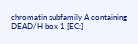chromatin subfamily A containing DEAD/H box 1 [EC:]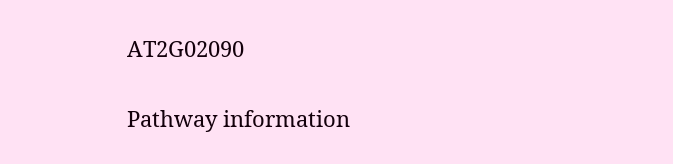AT2G02090

Pathway information